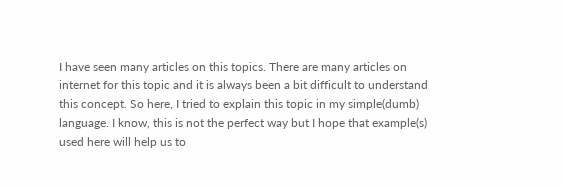I have seen many articles on this topics. There are many articles on internet for this topic and it is always been a bit difficult to understand this concept. So here, I tried to explain this topic in my simple(dumb) language. I know, this is not the perfect way but I hope that example(s) used here will help us to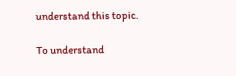understand this topic.

To understand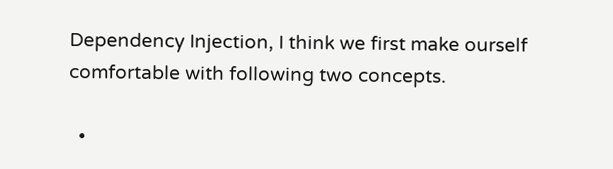Dependency Injection, I think we first make ourself comfortable with following two concepts.

  •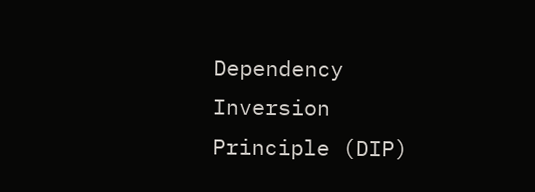Dependency Inversion Principle (DIP)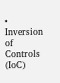• Inversion of Controls (IoC)